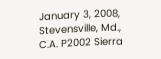January 3, 2008, Stevensville, Md., C.A. P2002 Sierra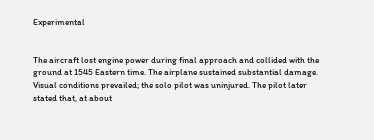Experimental


The aircraft lost engine power during final approach and collided with the ground at 1545 Eastern time. The airplane sustained substantial damage. Visual conditions prevailed; the solo pilot was uninjured. The pilot later stated that, at about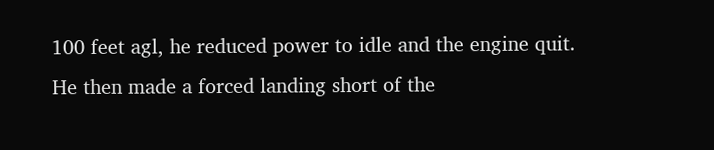100 feet agl, he reduced power to idle and the engine quit. He then made a forced landing short of the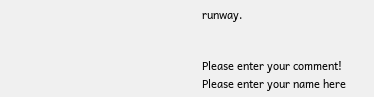runway.


Please enter your comment!
Please enter your name here